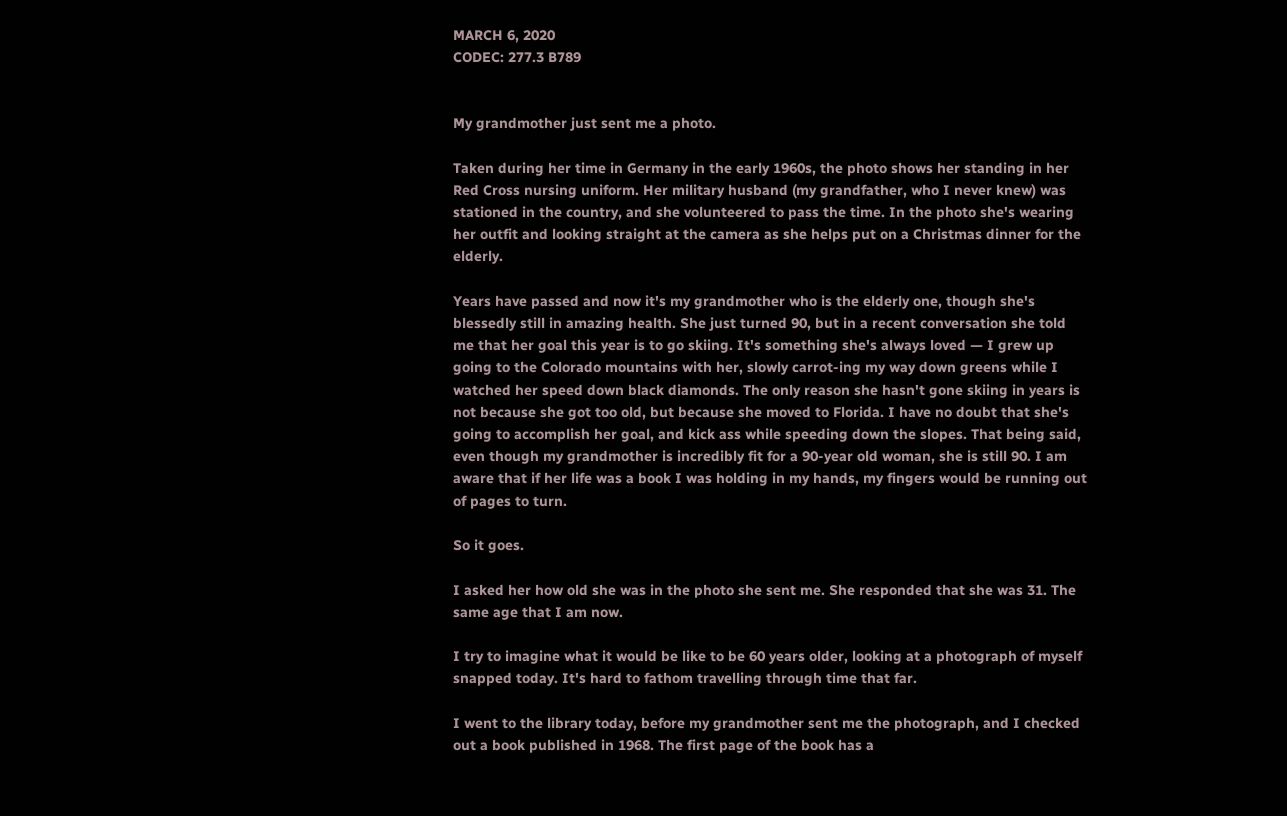MARCH 6, 2020
CODEC: 277.3 B789


My grandmother just sent me a photo.

Taken during her time in Germany in the early 1960s, the photo shows her standing in her Red Cross nursing uniform. Her military husband (my grandfather, who I never knew) was stationed in the country, and she volunteered to pass the time. In the photo she's wearing her outfit and looking straight at the camera as she helps put on a Christmas dinner for the elderly.

Years have passed and now it's my grandmother who is the elderly one, though she's blessedly still in amazing health. She just turned 90, but in a recent conversation she told me that her goal this year is to go skiing. It's something she's always loved — I grew up going to the Colorado mountains with her, slowly carrot-ing my way down greens while I watched her speed down black diamonds. The only reason she hasn't gone skiing in years is not because she got too old, but because she moved to Florida. I have no doubt that she's going to accomplish her goal, and kick ass while speeding down the slopes. That being said, even though my grandmother is incredibly fit for a 90-year old woman, she is still 90. I am aware that if her life was a book I was holding in my hands, my fingers would be running out of pages to turn.

So it goes.

I asked her how old she was in the photo she sent me. She responded that she was 31. The same age that I am now.

I try to imagine what it would be like to be 60 years older, looking at a photograph of myself snapped today. It's hard to fathom travelling through time that far.

I went to the library today, before my grandmother sent me the photograph, and I checked out a book published in 1968. The first page of the book has a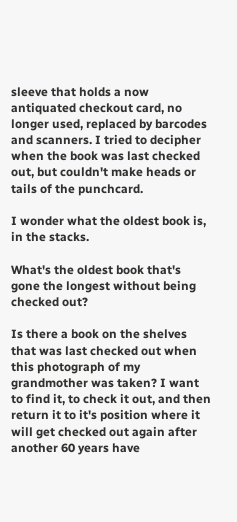sleeve that holds a now antiquated checkout card, no longer used, replaced by barcodes and scanners. I tried to decipher when the book was last checked out, but couldn't make heads or tails of the punchcard.

I wonder what the oldest book is, in the stacks.

What's the oldest book that's gone the longest without being checked out?

Is there a book on the shelves that was last checked out when this photograph of my grandmother was taken? I want to find it, to check it out, and then return it to it's position where it will get checked out again after another 60 years have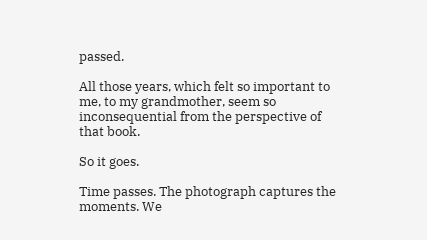passed.

All those years, which felt so important to me, to my grandmother, seem so inconsequential from the perspective of that book.

So it goes.

Time passes. The photograph captures the moments. We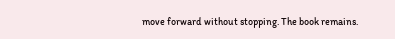move forward without stopping. The book remains.